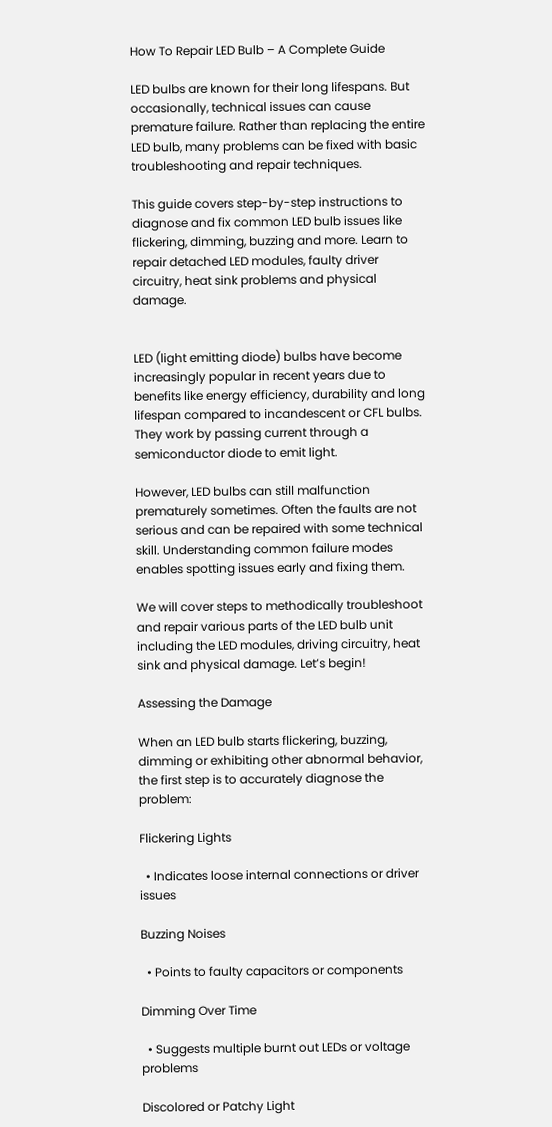How To Repair LED Bulb – A Complete Guide

LED bulbs are known for their long lifespans. But occasionally, technical issues can cause premature failure. Rather than replacing the entire LED bulb, many problems can be fixed with basic troubleshooting and repair techniques.

This guide covers step-by-step instructions to diagnose and fix common LED bulb issues like flickering, dimming, buzzing and more. Learn to repair detached LED modules, faulty driver circuitry, heat sink problems and physical damage.


LED (light emitting diode) bulbs have become increasingly popular in recent years due to benefits like energy efficiency, durability and long lifespan compared to incandescent or CFL bulbs. They work by passing current through a semiconductor diode to emit light.

However, LED bulbs can still malfunction prematurely sometimes. Often the faults are not serious and can be repaired with some technical skill. Understanding common failure modes enables spotting issues early and fixing them.

We will cover steps to methodically troubleshoot and repair various parts of the LED bulb unit including the LED modules, driving circuitry, heat sink and physical damage. Let’s begin!

Assessing the Damage

When an LED bulb starts flickering, buzzing, dimming or exhibiting other abnormal behavior, the first step is to accurately diagnose the problem:

Flickering Lights

  • Indicates loose internal connections or driver issues

Buzzing Noises

  • Points to faulty capacitors or components

Dimming Over Time

  • Suggests multiple burnt out LEDs or voltage problems

Discolored or Patchy Light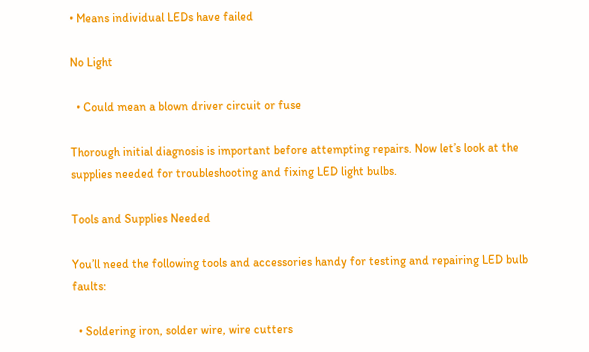• Means individual LEDs have failed

No Light

  • Could mean a blown driver circuit or fuse

Thorough initial diagnosis is important before attempting repairs. Now let’s look at the supplies needed for troubleshooting and fixing LED light bulbs.

Tools and Supplies Needed

You’ll need the following tools and accessories handy for testing and repairing LED bulb faults:

  • Soldering iron, solder wire, wire cutters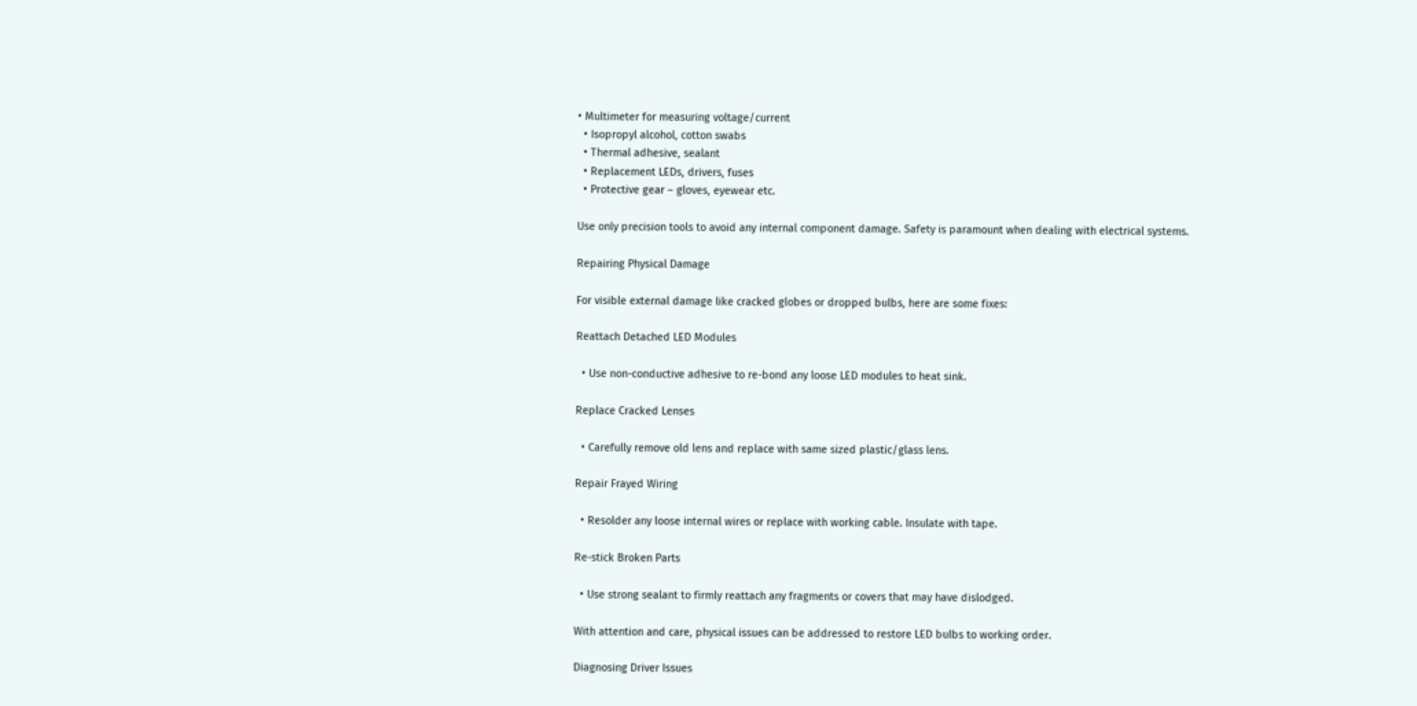• Multimeter for measuring voltage/current
  • Isopropyl alcohol, cotton swabs
  • Thermal adhesive, sealant
  • Replacement LEDs, drivers, fuses
  • Protective gear – gloves, eyewear etc.

Use only precision tools to avoid any internal component damage. Safety is paramount when dealing with electrical systems.

Repairing Physical Damage

For visible external damage like cracked globes or dropped bulbs, here are some fixes:

Reattach Detached LED Modules

  • Use non-conductive adhesive to re-bond any loose LED modules to heat sink.

Replace Cracked Lenses

  • Carefully remove old lens and replace with same sized plastic/glass lens.

Repair Frayed Wiring

  • Resolder any loose internal wires or replace with working cable. Insulate with tape.

Re-stick Broken Parts

  • Use strong sealant to firmly reattach any fragments or covers that may have dislodged.

With attention and care, physical issues can be addressed to restore LED bulbs to working order.

Diagnosing Driver Issues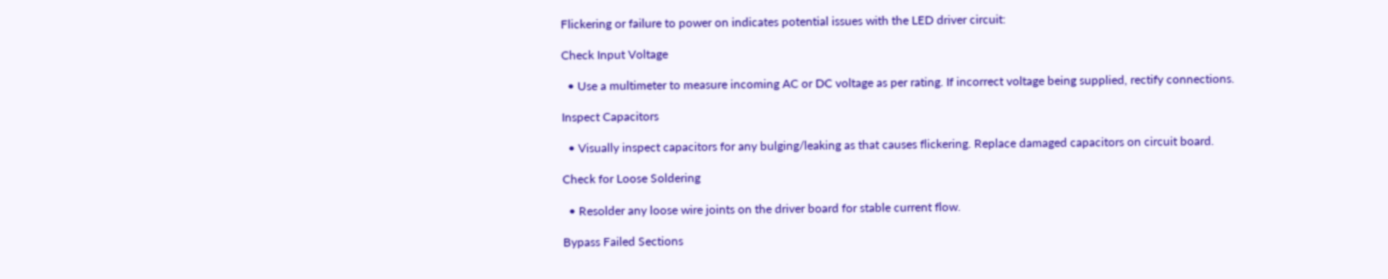Flickering or failure to power on indicates potential issues with the LED driver circuit:

Check Input Voltage

  • Use a multimeter to measure incoming AC or DC voltage as per rating. If incorrect voltage being supplied, rectify connections.

Inspect Capacitors

  • Visually inspect capacitors for any bulging/leaking as that causes flickering. Replace damaged capacitors on circuit board.

Check for Loose Soldering

  • Resolder any loose wire joints on the driver board for stable current flow.

Bypass Failed Sections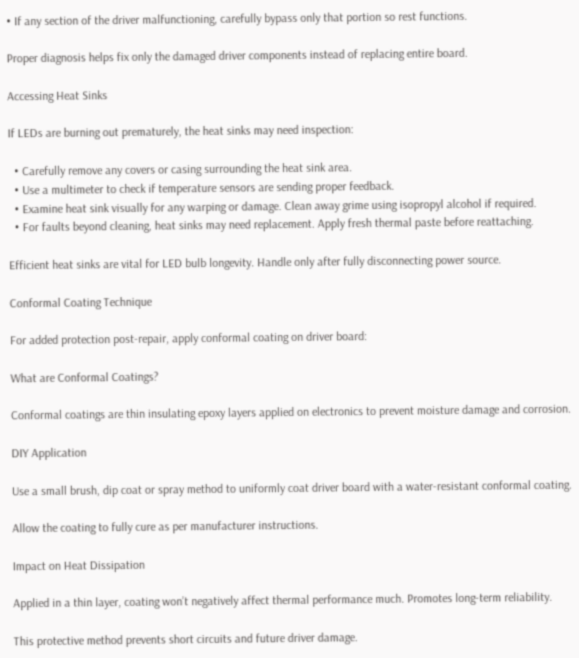• If any section of the driver malfunctioning, carefully bypass only that portion so rest functions.

Proper diagnosis helps fix only the damaged driver components instead of replacing entire board.

Accessing Heat Sinks

If LEDs are burning out prematurely, the heat sinks may need inspection:

  • Carefully remove any covers or casing surrounding the heat sink area.
  • Use a multimeter to check if temperature sensors are sending proper feedback.
  • Examine heat sink visually for any warping or damage. Clean away grime using isopropyl alcohol if required.
  • For faults beyond cleaning, heat sinks may need replacement. Apply fresh thermal paste before reattaching.

Efficient heat sinks are vital for LED bulb longevity. Handle only after fully disconnecting power source.

Conformal Coating Technique

For added protection post-repair, apply conformal coating on driver board:

What are Conformal Coatings?

Conformal coatings are thin insulating epoxy layers applied on electronics to prevent moisture damage and corrosion.

DIY Application

Use a small brush, dip coat or spray method to uniformly coat driver board with a water-resistant conformal coating.

Allow the coating to fully cure as per manufacturer instructions.

Impact on Heat Dissipation

Applied in a thin layer, coating won’t negatively affect thermal performance much. Promotes long-term reliability.

This protective method prevents short circuits and future driver damage.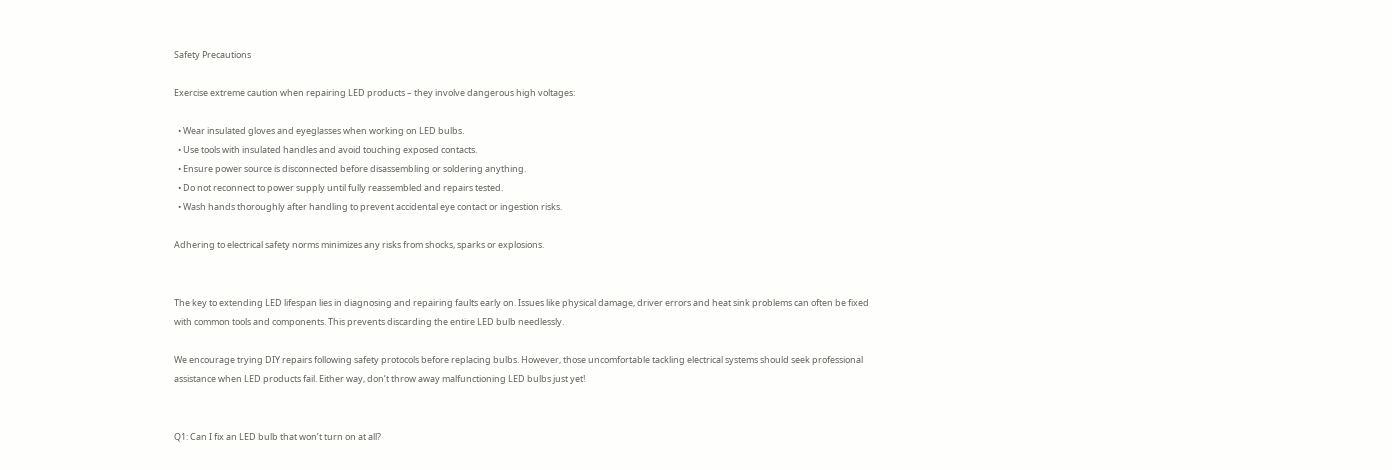Safety Precautions

Exercise extreme caution when repairing LED products – they involve dangerous high voltages:

  • Wear insulated gloves and eyeglasses when working on LED bulbs.
  • Use tools with insulated handles and avoid touching exposed contacts.
  • Ensure power source is disconnected before disassembling or soldering anything.
  • Do not reconnect to power supply until fully reassembled and repairs tested.
  • Wash hands thoroughly after handling to prevent accidental eye contact or ingestion risks.

Adhering to electrical safety norms minimizes any risks from shocks, sparks or explosions.


The key to extending LED lifespan lies in diagnosing and repairing faults early on. Issues like physical damage, driver errors and heat sink problems can often be fixed with common tools and components. This prevents discarding the entire LED bulb needlessly.

We encourage trying DIY repairs following safety protocols before replacing bulbs. However, those uncomfortable tackling electrical systems should seek professional assistance when LED products fail. Either way, don’t throw away malfunctioning LED bulbs just yet!


Q1: Can I fix an LED bulb that won’t turn on at all?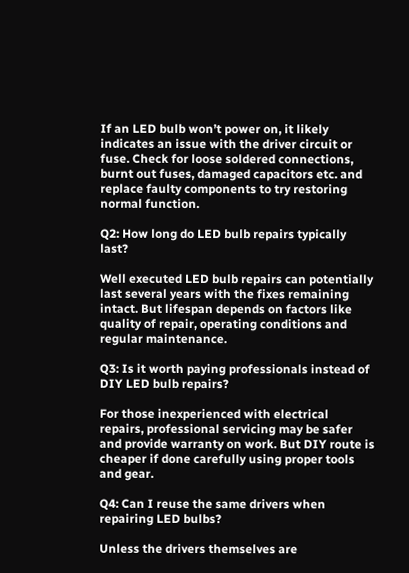If an LED bulb won’t power on, it likely indicates an issue with the driver circuit or fuse. Check for loose soldered connections, burnt out fuses, damaged capacitors etc. and replace faulty components to try restoring normal function.

Q2: How long do LED bulb repairs typically last?

Well executed LED bulb repairs can potentially last several years with the fixes remaining intact. But lifespan depends on factors like quality of repair, operating conditions and regular maintenance.

Q3: Is it worth paying professionals instead of DIY LED bulb repairs?

For those inexperienced with electrical repairs, professional servicing may be safer and provide warranty on work. But DIY route is cheaper if done carefully using proper tools and gear.

Q4: Can I reuse the same drivers when repairing LED bulbs?

Unless the drivers themselves are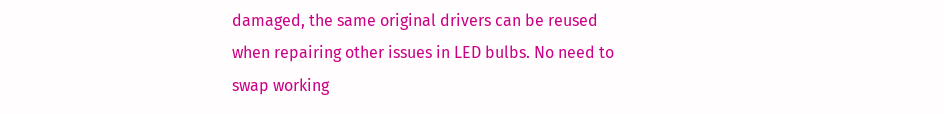damaged, the same original drivers can be reused when repairing other issues in LED bulbs. No need to swap working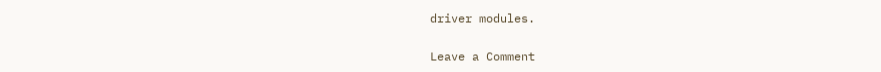driver modules.

Leave a Comment